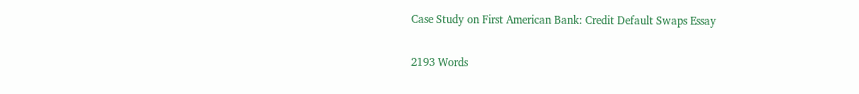Case Study on First American Bank: Credit Default Swaps Essay

2193 Words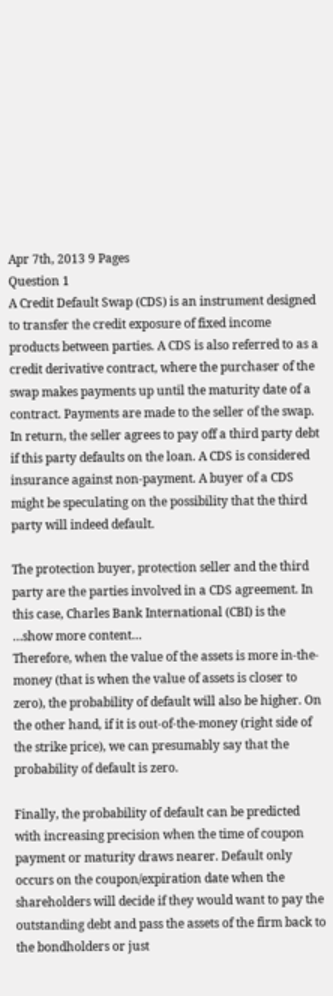Apr 7th, 2013 9 Pages
Question 1
A Credit Default Swap (CDS) is an instrument designed to transfer the credit exposure of fixed income products between parties. A CDS is also referred to as a credit derivative contract, where the purchaser of the swap makes payments up until the maturity date of a contract. Payments are made to the seller of the swap. In return, the seller agrees to pay off a third party debt if this party defaults on the loan. A CDS is considered insurance against non-payment. A buyer of a CDS might be speculating on the possibility that the third party will indeed default.

The protection buyer, protection seller and the third party are the parties involved in a CDS agreement. In this case, Charles Bank International (CBI) is the
…show more content…
Therefore, when the value of the assets is more in-the-money (that is when the value of assets is closer to zero), the probability of default will also be higher. On the other hand, if it is out-of-the-money (right side of the strike price), we can presumably say that the probability of default is zero.

Finally, the probability of default can be predicted with increasing precision when the time of coupon payment or maturity draws nearer. Default only occurs on the coupon/expiration date when the shareholders will decide if they would want to pay the outstanding debt and pass the assets of the firm back to the bondholders or just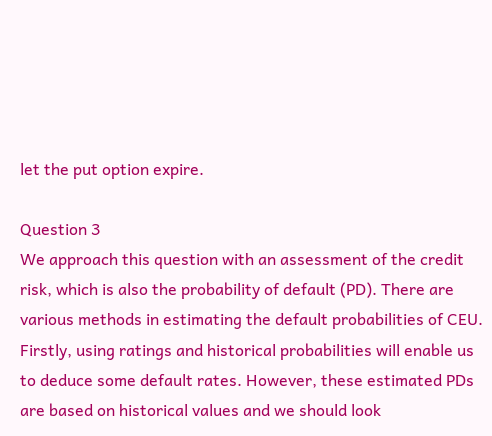let the put option expire.

Question 3
We approach this question with an assessment of the credit risk, which is also the probability of default (PD). There are various methods in estimating the default probabilities of CEU. Firstly, using ratings and historical probabilities will enable us to deduce some default rates. However, these estimated PDs are based on historical values and we should look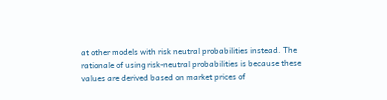at other models with risk neutral probabilities instead. The rationale of using risk-neutral probabilities is because these values are derived based on market prices of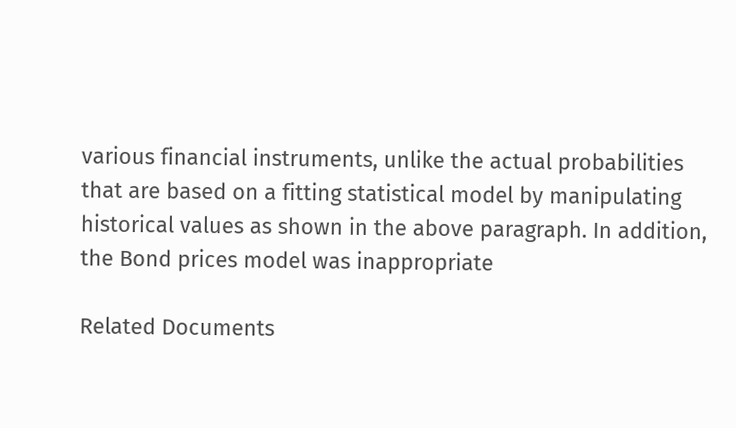various financial instruments, unlike the actual probabilities that are based on a fitting statistical model by manipulating historical values as shown in the above paragraph. In addition, the Bond prices model was inappropriate

Related Documents